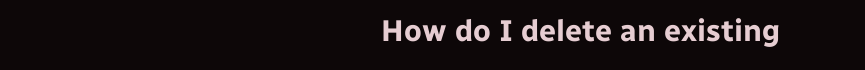How do I delete an existing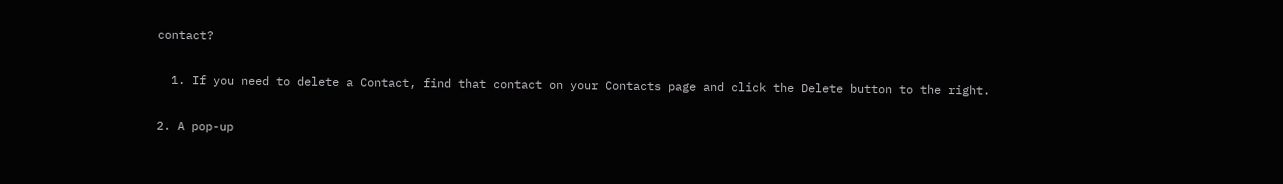contact?

  1. If you need to delete a Contact, find that contact on your Contacts page and click the Delete button to the right.

2. A pop-up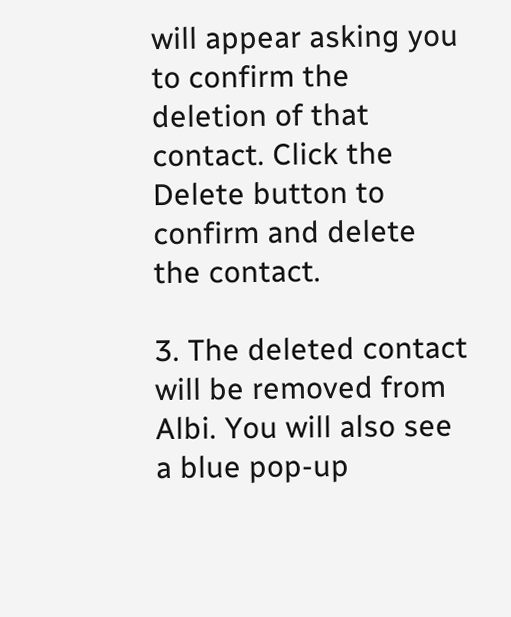will appear asking you to confirm the deletion of that contact. Click the Delete button to confirm and delete the contact.

3. The deleted contact will be removed from Albi. You will also see a blue pop-up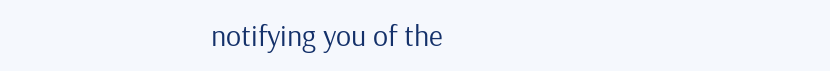notifying you of the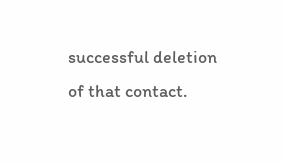successful deletion of that contact.